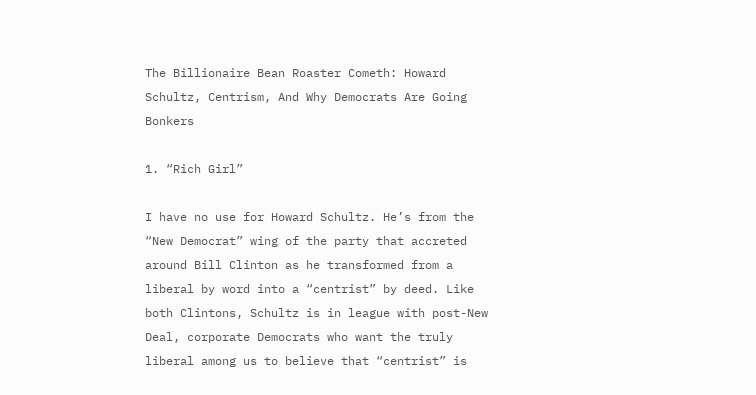The Billionaire Bean Roaster Cometh: Howard Schultz, Centrism, And Why Democrats Are Going Bonkers

1. “Rich Girl”

I have no use for Howard Schultz. He’s from the “New Democrat” wing of the party that accreted around Bill Clinton as he transformed from a liberal by word into a “centrist” by deed. Like both Clintons, Schultz is in league with post-New Deal, corporate Democrats who want the truly liberal among us to believe that “centrist” is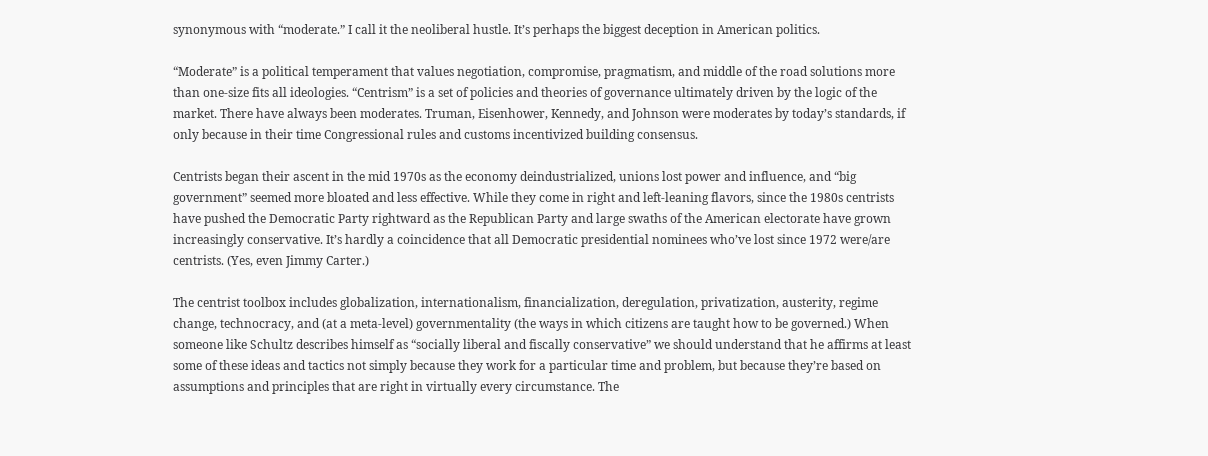synonymous with “moderate.” I call it the neoliberal hustle. It’s perhaps the biggest deception in American politics.

“Moderate” is a political temperament that values negotiation, compromise, pragmatism, and middle of the road solutions more than one-size fits all ideologies. “Centrism” is a set of policies and theories of governance ultimately driven by the logic of the market. There have always been moderates. Truman, Eisenhower, Kennedy, and Johnson were moderates by today’s standards, if only because in their time Congressional rules and customs incentivized building consensus.

Centrists began their ascent in the mid 1970s as the economy deindustrialized, unions lost power and influence, and “big government” seemed more bloated and less effective. While they come in right and left-leaning flavors, since the 1980s centrists have pushed the Democratic Party rightward as the Republican Party and large swaths of the American electorate have grown increasingly conservative. It’s hardly a coincidence that all Democratic presidential nominees who’ve lost since 1972 were/are centrists. (Yes, even Jimmy Carter.)

The centrist toolbox includes globalization, internationalism, financialization, deregulation, privatization, austerity, regime change, technocracy, and (at a meta-level) governmentality (the ways in which citizens are taught how to be governed.) When someone like Schultz describes himself as “socially liberal and fiscally conservative” we should understand that he affirms at least some of these ideas and tactics not simply because they work for a particular time and problem, but because they’re based on assumptions and principles that are right in virtually every circumstance. The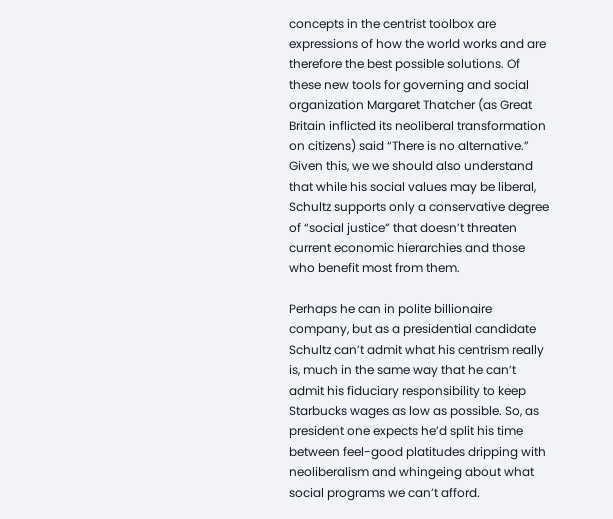concepts in the centrist toolbox are expressions of how the world works and are therefore the best possible solutions. Of these new tools for governing and social organization Margaret Thatcher (as Great Britain inflicted its neoliberal transformation on citizens) said “There is no alternative.” Given this, we we should also understand that while his social values may be liberal, Schultz supports only a conservative degree of “social justice” that doesn’t threaten current economic hierarchies and those who benefit most from them.

Perhaps he can in polite billionaire company, but as a presidential candidate Schultz can’t admit what his centrism really is, much in the same way that he can’t admit his fiduciary responsibility to keep Starbucks wages as low as possible. So, as president one expects he’d split his time between feel-good platitudes dripping with neoliberalism and whingeing about what social programs we can’t afford.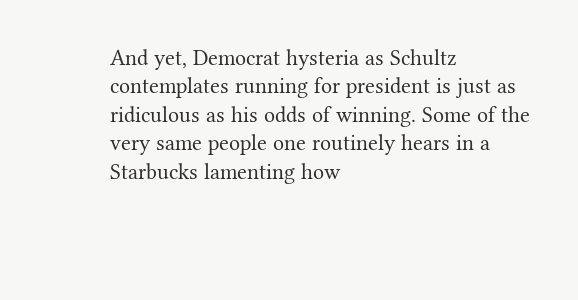And yet, Democrat hysteria as Schultz contemplates running for president is just as ridiculous as his odds of winning. Some of the very same people one routinely hears in a Starbucks lamenting how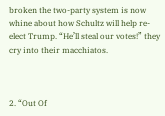broken the two-party system is now whine about how Schultz will help re-elect Trump. “He’ll steal our votes!” they cry into their macchiatos.



2. “Out Of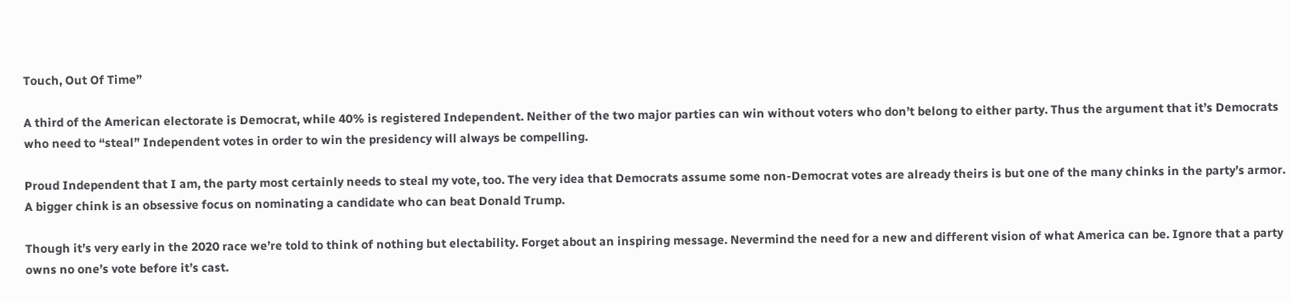Touch, Out Of Time”

A third of the American electorate is Democrat, while 40% is registered Independent. Neither of the two major parties can win without voters who don’t belong to either party. Thus the argument that it’s Democrats who need to “steal” Independent votes in order to win the presidency will always be compelling.

Proud Independent that I am, the party most certainly needs to steal my vote, too. The very idea that Democrats assume some non-Democrat votes are already theirs is but one of the many chinks in the party’s armor. A bigger chink is an obsessive focus on nominating a candidate who can beat Donald Trump.

Though it’s very early in the 2020 race we’re told to think of nothing but electability. Forget about an inspiring message. Nevermind the need for a new and different vision of what America can be. Ignore that a party owns no one’s vote before it’s cast.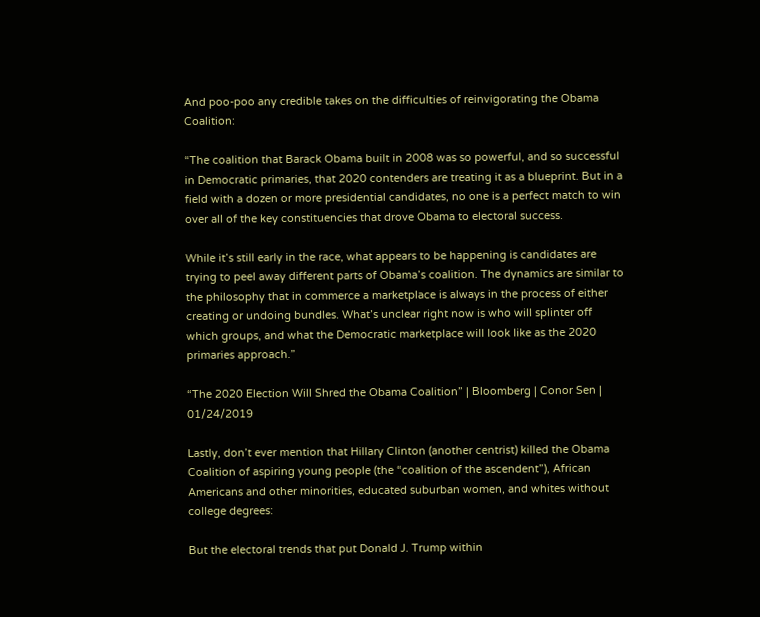And poo-poo any credible takes on the difficulties of reinvigorating the Obama Coalition:

“The coalition that Barack Obama built in 2008 was so powerful, and so successful in Democratic primaries, that 2020 contenders are treating it as a blueprint. But in a field with a dozen or more presidential candidates, no one is a perfect match to win over all of the key constituencies that drove Obama to electoral success.

While it’s still early in the race, what appears to be happening is candidates are trying to peel away different parts of Obama’s coalition. The dynamics are similar to the philosophy that in commerce a marketplace is always in the process of either creating or undoing bundles. What’s unclear right now is who will splinter off which groups, and what the Democratic marketplace will look like as the 2020 primaries approach.”

“The 2020 Election Will Shred the Obama Coalition” | Bloomberg | Conor Sen | 01/24/2019

Lastly, don’t ever mention that Hillary Clinton (another centrist) killed the Obama Coalition of aspiring young people (the “coalition of the ascendent”), African Americans and other minorities, educated suburban women, and whites without college degrees:

But the electoral trends that put Donald J. Trump within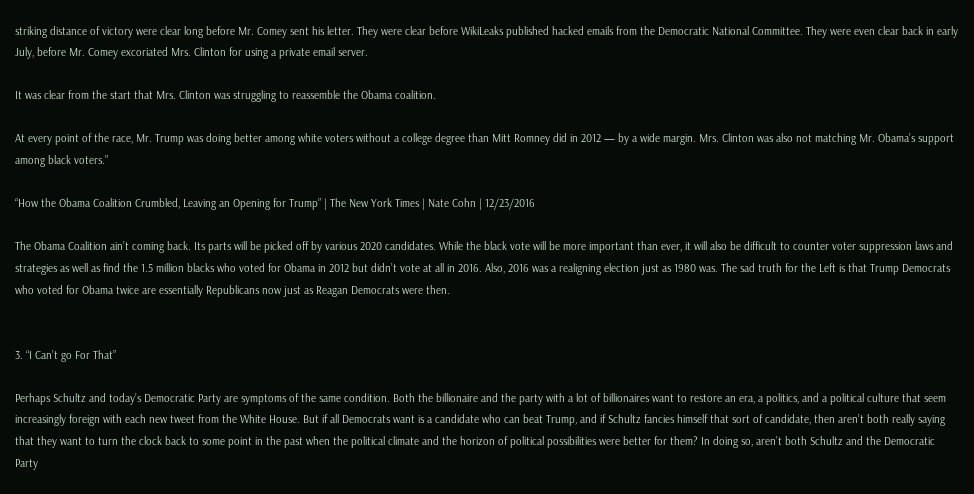striking distance of victory were clear long before Mr. Comey sent his letter. They were clear before WikiLeaks published hacked emails from the Democratic National Committee. They were even clear back in early July, before Mr. Comey excoriated Mrs. Clinton for using a private email server.

It was clear from the start that Mrs. Clinton was struggling to reassemble the Obama coalition.

At every point of the race, Mr. Trump was doing better among white voters without a college degree than Mitt Romney did in 2012 — by a wide margin. Mrs. Clinton was also not matching Mr. Obama’s support among black voters.”

“How the Obama Coalition Crumbled, Leaving an Opening for Trump” | The New York Times | Nate Cohn | 12/23/2016

The Obama Coalition ain’t coming back. Its parts will be picked off by various 2020 candidates. While the black vote will be more important than ever, it will also be difficult to counter voter suppression laws and strategies as well as find the 1.5 million blacks who voted for Obama in 2012 but didn’t vote at all in 2016. Also, 2016 was a realigning election just as 1980 was. The sad truth for the Left is that Trump Democrats who voted for Obama twice are essentially Republicans now just as Reagan Democrats were then.


3. “I Can’t go For That”

Perhaps Schultz and today’s Democratic Party are symptoms of the same condition. Both the billionaire and the party with a lot of billionaires want to restore an era, a politics, and a political culture that seem increasingly foreign with each new tweet from the White House. But if all Democrats want is a candidate who can beat Trump, and if Schultz fancies himself that sort of candidate, then aren’t both really saying that they want to turn the clock back to some point in the past when the political climate and the horizon of political possibilities were better for them? In doing so, aren’t both Schultz and the Democratic Party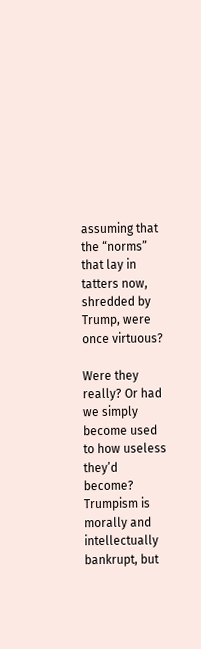assuming that the “norms” that lay in tatters now, shredded by Trump, were once virtuous?

Were they really? Or had we simply become used to how useless they’d become? Trumpism is morally and intellectually bankrupt, but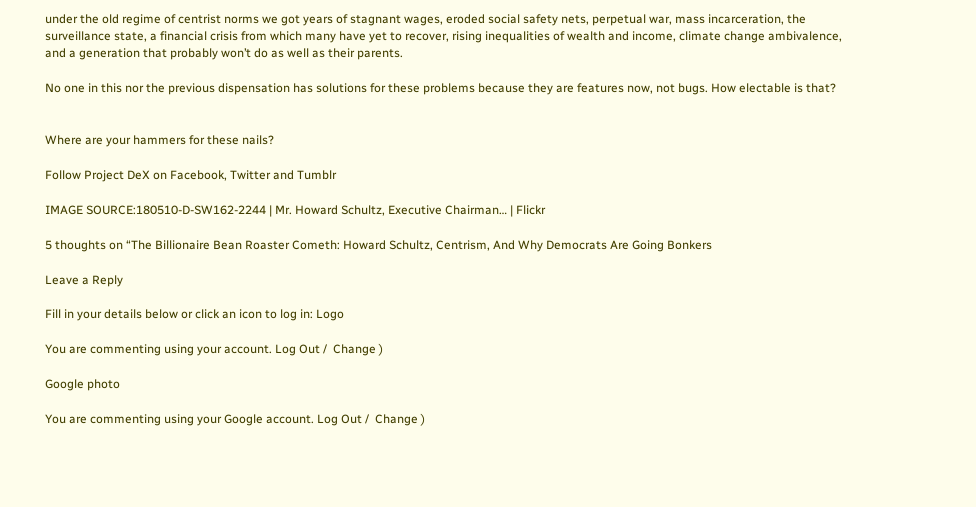under the old regime of centrist norms we got years of stagnant wages, eroded social safety nets, perpetual war, mass incarceration, the surveillance state, a financial crisis from which many have yet to recover, rising inequalities of wealth and income, climate change ambivalence, and a generation that probably won’t do as well as their parents.

No one in this nor the previous dispensation has solutions for these problems because they are features now, not bugs. How electable is that?


Where are your hammers for these nails?

Follow Project DeX on Facebook, Twitter and Tumblr

IMAGE SOURCE:180510-D-SW162-2244 | Mr. Howard Schultz, Executive Chairman… | Flickr

5 thoughts on “The Billionaire Bean Roaster Cometh: Howard Schultz, Centrism, And Why Democrats Are Going Bonkers

Leave a Reply

Fill in your details below or click an icon to log in: Logo

You are commenting using your account. Log Out /  Change )

Google photo

You are commenting using your Google account. Log Out /  Change )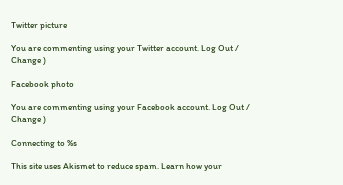Twitter picture

You are commenting using your Twitter account. Log Out /  Change )

Facebook photo

You are commenting using your Facebook account. Log Out /  Change )

Connecting to %s

This site uses Akismet to reduce spam. Learn how your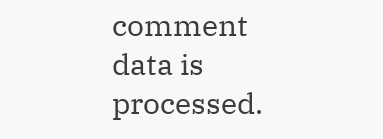comment data is processed.